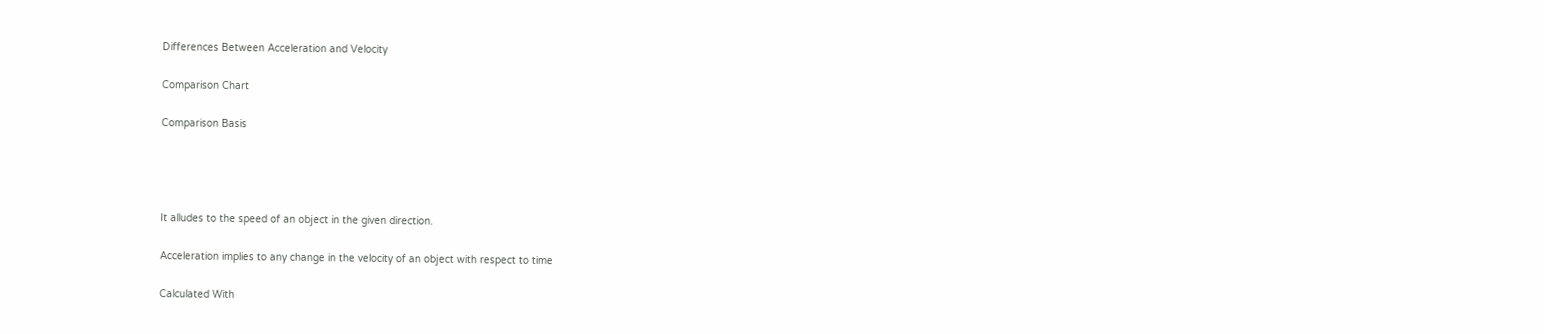Differences Between Acceleration and Velocity

Comparison Chart

Comparison Basis




It alludes to the speed of an object in the given direction.

Acceleration implies to any change in the velocity of an object with respect to time

Calculated With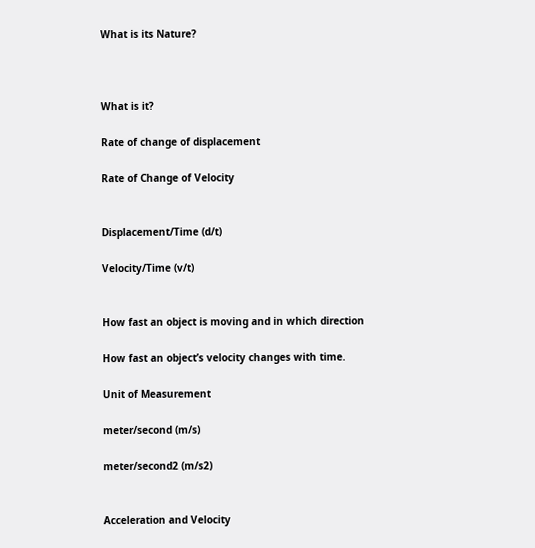What is its Nature?



What is it?

Rate of change of displacement

Rate of Change of Velocity


Displacement/Time (d/t)

Velocity/Time (v/t)


How fast an object is moving and in which direction

How fast an object’s velocity changes with time.

Unit of Measurement

meter/second (m/s)

meter/second2 (m/s2)


Acceleration and Velocity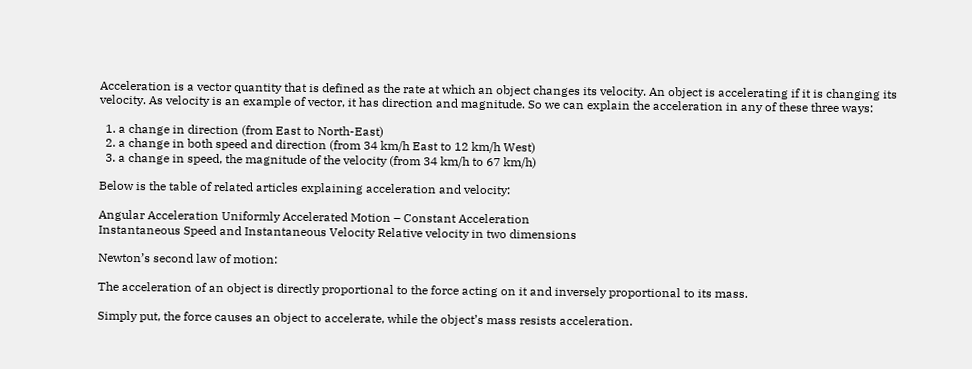Acceleration is a vector quantity that is defined as the rate at which an object changes its velocity. An object is accelerating if it is changing its velocity. As velocity is an example of vector, it has direction and magnitude. So we can explain the acceleration in any of these three ways:

  1. a change in direction (from East to North-East)
  2. a change in both speed and direction (from 34 km/h East to 12 km/h West)
  3. a change in speed, the magnitude of the velocity (from 34 km/h to 67 km/h)

Below is the table of related articles explaining acceleration and velocity:

Angular Acceleration Uniformly Accelerated Motion – Constant Acceleration
Instantaneous Speed and Instantaneous Velocity Relative velocity in two dimensions

Newton’s second law of motion:

The acceleration of an object is directly proportional to the force acting on it and inversely proportional to its mass.

Simply put, the force causes an object to accelerate, while the object’s mass resists acceleration.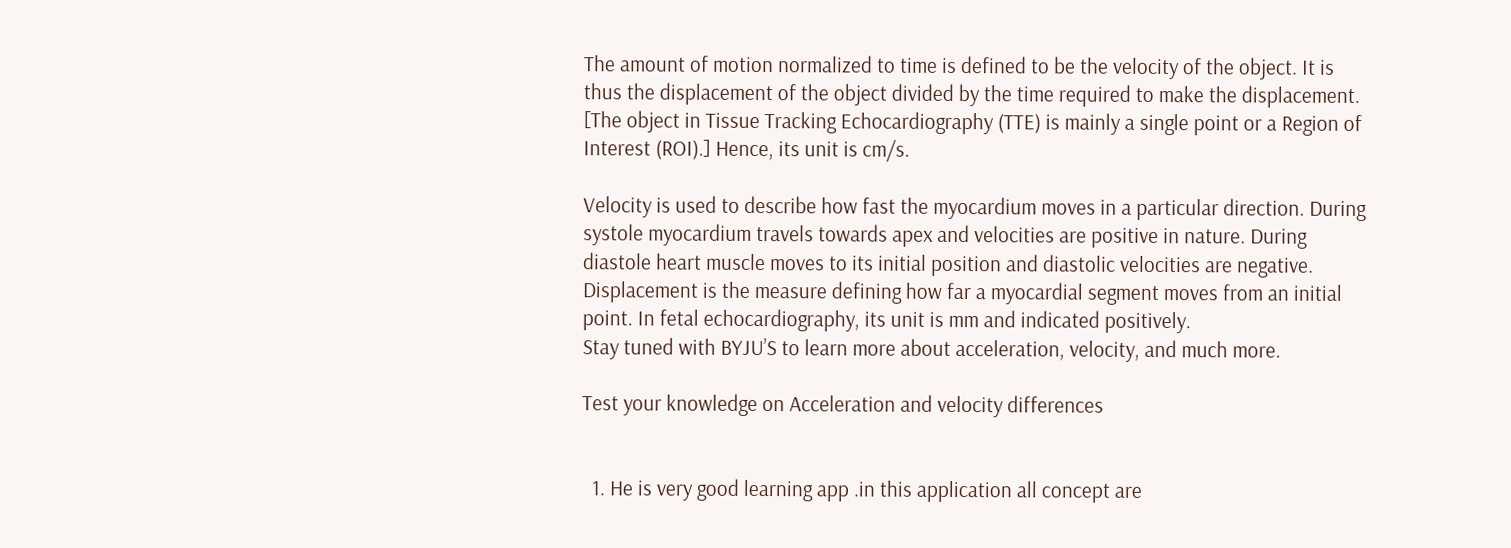The amount of motion normalized to time is defined to be the velocity of the object. It is thus the displacement of the object divided by the time required to make the displacement. [The object in Tissue Tracking Echocardiography (TTE) is mainly a single point or a Region of Interest (ROI).] Hence, its unit is cm/s.

Velocity is used to describe how fast the myocardium moves in a particular direction. During systole myocardium travels towards apex and velocities are positive in nature. During diastole heart muscle moves to its initial position and diastolic velocities are negative. Displacement is the measure defining how far a myocardial segment moves from an initial point. In fetal echocardiography, its unit is mm and indicated positively.
Stay tuned with BYJU’S to learn more about acceleration, velocity, and much more.

Test your knowledge on Acceleration and velocity differences


  1. He is very good learning app .in this application all concept are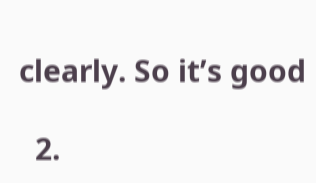clearly. So it’s good

  2.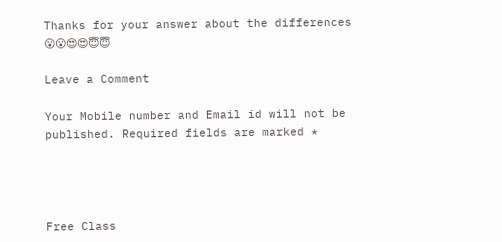Thanks for your answer about the differences 😮😮😍😍😇😇

Leave a Comment

Your Mobile number and Email id will not be published. Required fields are marked *




Free Class